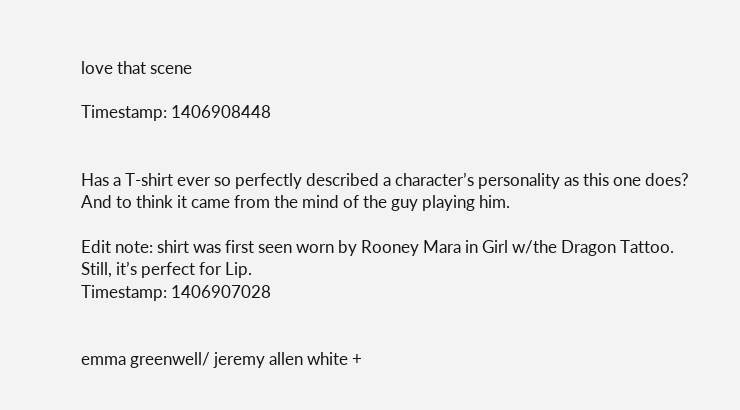love that scene

Timestamp: 1406908448


Has a T-shirt ever so perfectly described a character’s personality as this one does? And to think it came from the mind of the guy playing him.

Edit note: shirt was first seen worn by Rooney Mara in Girl w/the Dragon Tattoo. Still, it’s perfect for Lip.
Timestamp: 1406907028


emma greenwell/ jeremy allen white +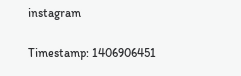instagram

Timestamp: 1406906451